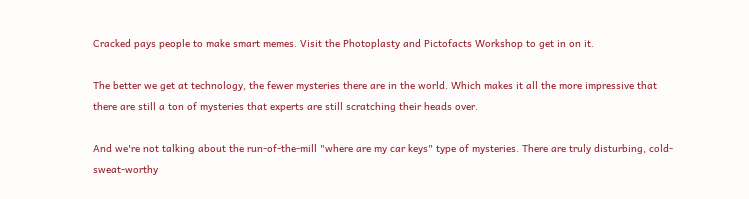Cracked pays people to make smart memes. Visit the Photoplasty and Pictofacts Workshop to get in on it.

The better we get at technology, the fewer mysteries there are in the world. Which makes it all the more impressive that there are still a ton of mysteries that experts are still scratching their heads over.

And we're not talking about the run-of-the-mill "where are my car keys" type of mysteries. There are truly disturbing, cold-sweat-worthy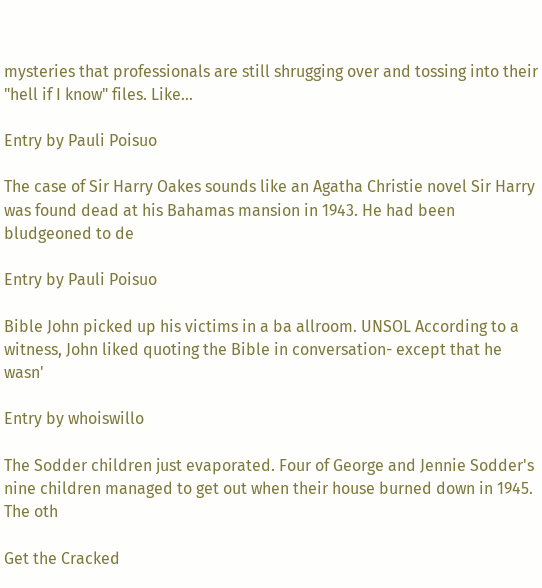mysteries that professionals are still shrugging over and tossing into their "hell if I know" files. Like...

Entry by Pauli Poisuo

The case of Sir Harry Oakes sounds like an Agatha Christie novel Sir Harry was found dead at his Bahamas mansion in 1943. He had been bludgeoned to de

Entry by Pauli Poisuo

Bible John picked up his victims in a ba allroom. UNSOL According to a witness, John liked quoting the Bible in conversation- except that he wasn'

Entry by whoiswillo

The Sodder children just evaporated. Four of George and Jennie Sodder's nine children managed to get out when their house burned down in 1945. The oth

Get the Cracked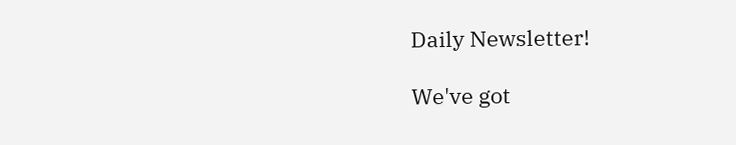Daily Newsletter!

We've got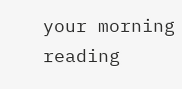your morning reading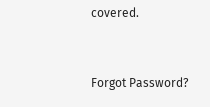covered.


Forgot Password?